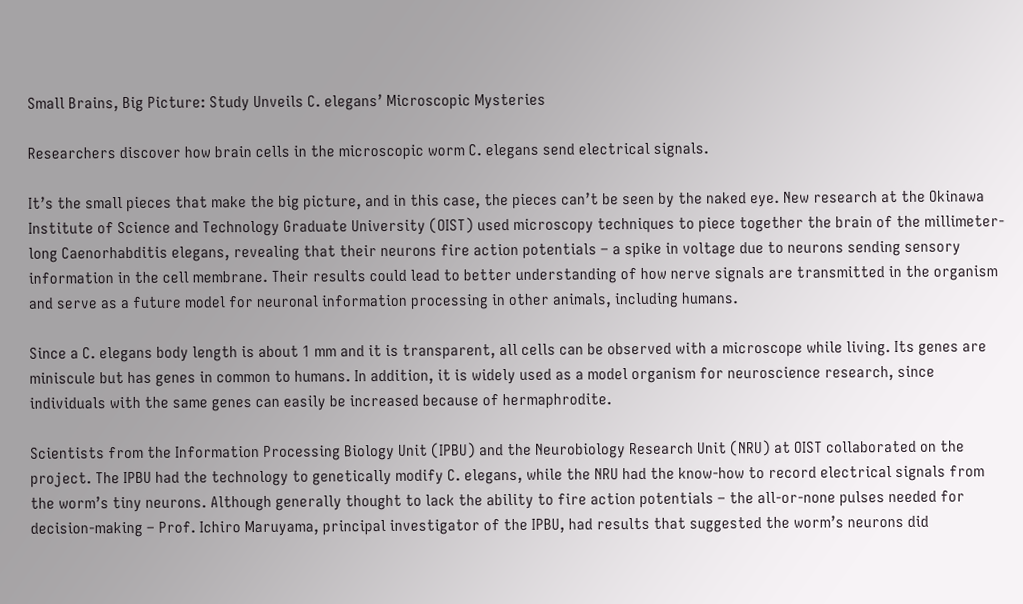Small Brains, Big Picture: Study Unveils C. elegans’ Microscopic Mysteries

Researchers discover how brain cells in the microscopic worm C. elegans send electrical signals.

It’s the small pieces that make the big picture, and in this case, the pieces can’t be seen by the naked eye. New research at the Okinawa Institute of Science and Technology Graduate University (OIST) used microscopy techniques to piece together the brain of the millimeter-long Caenorhabditis elegans, revealing that their neurons fire action potentials – a spike in voltage due to neurons sending sensory information in the cell membrane. Their results could lead to better understanding of how nerve signals are transmitted in the organism and serve as a future model for neuronal information processing in other animals, including humans.

Since a C. elegans body length is about 1 mm and it is transparent, all cells can be observed with a microscope while living. Its genes are miniscule but has genes in common to humans. In addition, it is widely used as a model organism for neuroscience research, since individuals with the same genes can easily be increased because of hermaphrodite.

Scientists from the Information Processing Biology Unit (IPBU) and the Neurobiology Research Unit (NRU) at OIST collaborated on the project. The IPBU had the technology to genetically modify C. elegans, while the NRU had the know-how to record electrical signals from the worm’s tiny neurons. Although generally thought to lack the ability to fire action potentials – the all-or-none pulses needed for decision-making – Prof. Ichiro Maruyama, principal investigator of the IPBU, had results that suggested the worm’s neurons did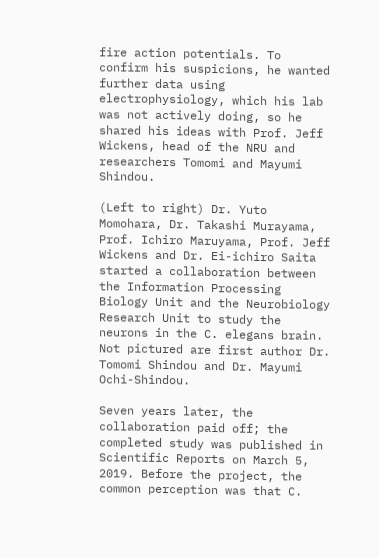fire action potentials. To confirm his suspicions, he wanted further data using electrophysiology, which his lab was not actively doing, so he shared his ideas with Prof. Jeff Wickens, head of the NRU and researchers Tomomi and Mayumi Shindou.

(Left to right) Dr. Yuto Momohara, Dr. Takashi Murayama, Prof. Ichiro Maruyama, Prof. Jeff Wickens and Dr. Ei-ichiro Saita started a collaboration between the Information Processing Biology Unit and the Neurobiology Research Unit to study the neurons in the C. elegans brain. Not pictured are first author Dr. Tomomi Shindou and Dr. Mayumi Ochi-Shindou.

Seven years later, the collaboration paid off; the completed study was published in Scientific Reports on March 5, 2019. Before the project, the common perception was that C.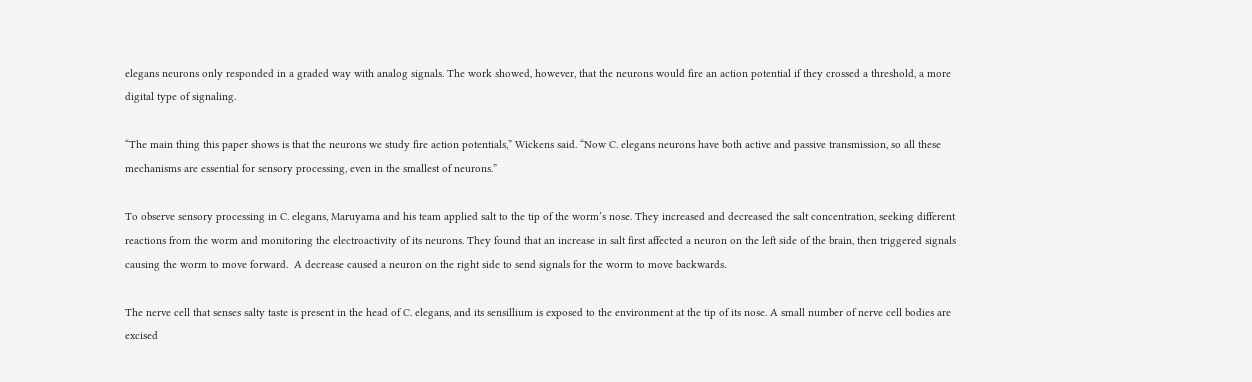elegans neurons only responded in a graded way with analog signals. The work showed, however, that the neurons would fire an action potential if they crossed a threshold, a more digital type of signaling.

“The main thing this paper shows is that the neurons we study fire action potentials,” Wickens said. “Now C. elegans neurons have both active and passive transmission, so all these mechanisms are essential for sensory processing, even in the smallest of neurons.”

To observe sensory processing in C. elegans, Maruyama and his team applied salt to the tip of the worm’s nose. They increased and decreased the salt concentration, seeking different reactions from the worm and monitoring the electroactivity of its neurons. They found that an increase in salt first affected a neuron on the left side of the brain, then triggered signals causing the worm to move forward.  A decrease caused a neuron on the right side to send signals for the worm to move backwards.

The nerve cell that senses salty taste is present in the head of C. elegans, and its sensillium is exposed to the environment at the tip of its nose. A small number of nerve cell bodies are excised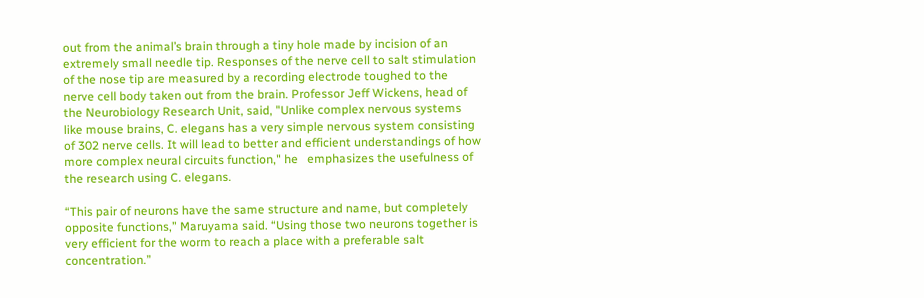out from the animal’s brain through a tiny hole made by incision of an extremely small needle tip. Responses of the nerve cell to salt stimulation of the nose tip are measured by a recording electrode toughed to the nerve cell body taken out from the brain. Professor Jeff Wickens, head of the Neurobiology Research Unit, said, "Unlike complex nervous systems like mouse brains, C. elegans has a very simple nervous system consisting of 302 nerve cells. It will lead to better and efficient understandings of how more complex neural circuits function," he   emphasizes the usefulness of the research using C. elegans.

“This pair of neurons have the same structure and name, but completely opposite functions,” Maruyama said. “Using those two neurons together is very efficient for the worm to reach a place with a preferable salt concentration.”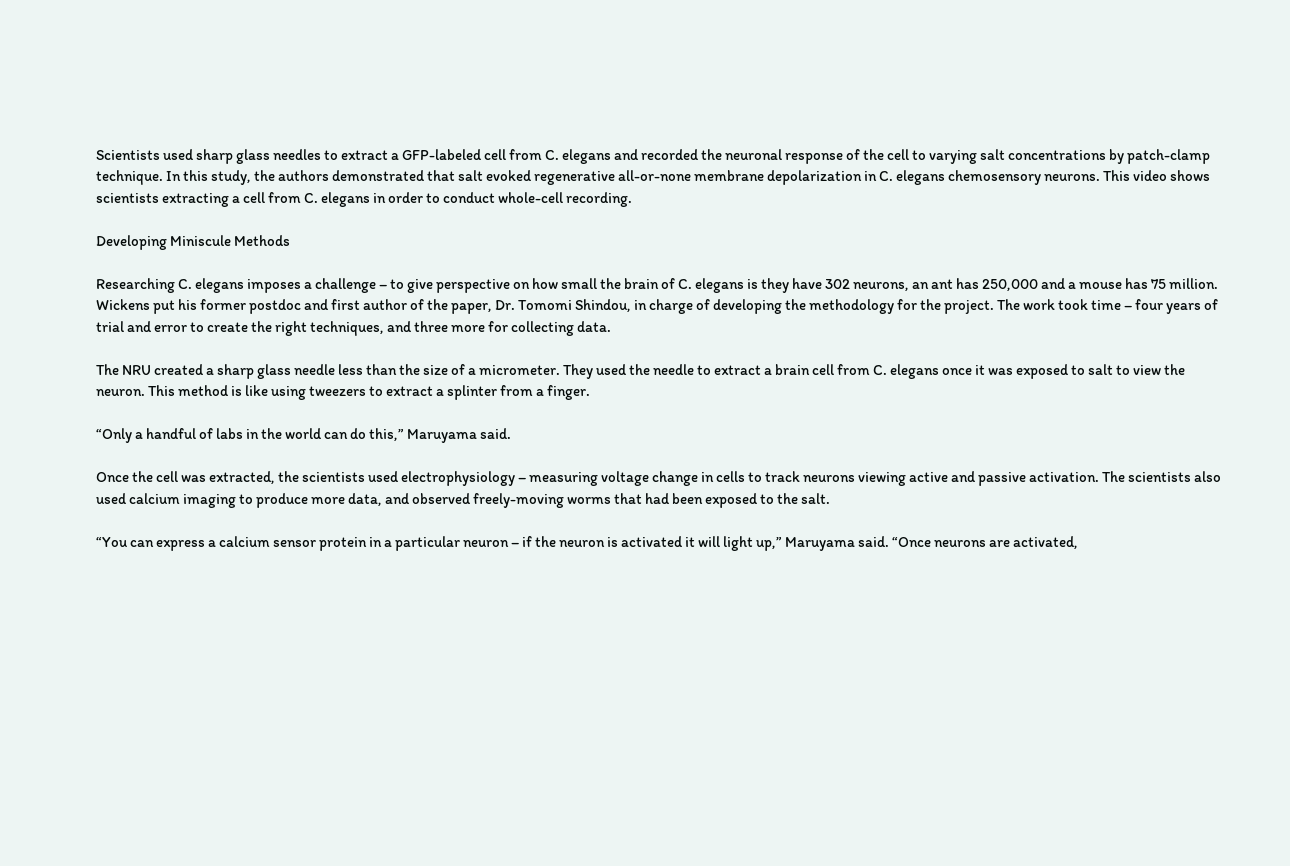Scientists used sharp glass needles to extract a GFP-labeled cell from C. elegans and recorded the neuronal response of the cell to varying salt concentrations by patch-clamp technique. In this study, the authors demonstrated that salt evoked regenerative all-or-none membrane depolarization in C. elegans chemosensory neurons. This video shows scientists extracting a cell from C. elegans in order to conduct whole-cell recording.

Developing Miniscule Methods

Researching C. elegans imposes a challenge – to give perspective on how small the brain of C. elegans is they have 302 neurons, an ant has 250,000 and a mouse has 75 million. Wickens put his former postdoc and first author of the paper, Dr. Tomomi Shindou, in charge of developing the methodology for the project. The work took time – four years of trial and error to create the right techniques, and three more for collecting data.

The NRU created a sharp glass needle less than the size of a micrometer. They used the needle to extract a brain cell from C. elegans once it was exposed to salt to view the neuron. This method is like using tweezers to extract a splinter from a finger.

“Only a handful of labs in the world can do this,” Maruyama said.

Once the cell was extracted, the scientists used electrophysiology – measuring voltage change in cells to track neurons viewing active and passive activation. The scientists also used calcium imaging to produce more data, and observed freely-moving worms that had been exposed to the salt.

“You can express a calcium sensor protein in a particular neuron – if the neuron is activated it will light up,” Maruyama said. “Once neurons are activated,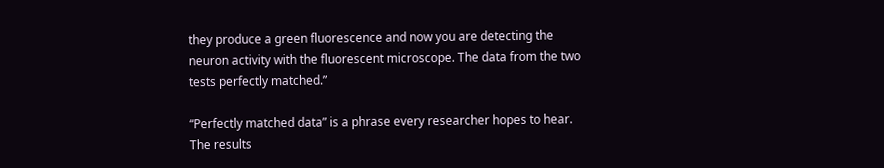they produce a green fluorescence and now you are detecting the neuron activity with the fluorescent microscope. The data from the two tests perfectly matched.”

“Perfectly matched data” is a phrase every researcher hopes to hear. The results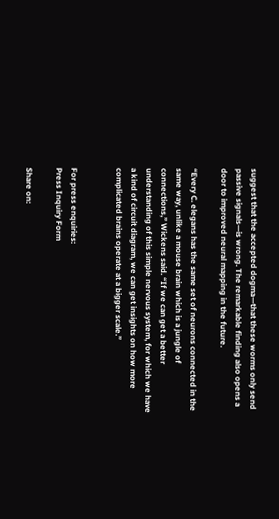suggest that the accepted dogma—that these worms only send passive signals—is wrong. The remarkable finding also opens a door to improved neural mapping in the future.

“Every C. elegans has the same set of neurons connected in the same way, unlike a mouse brain which is a jungle of connections,” Wickens said. “If we can get a better understanding of this simple nervous system, for which we have a kind of circuit diagram, we can get insights on how more complicated brains operate at a bigger scale.”


For press enquiries:
Press Inquiry Form

Share on: